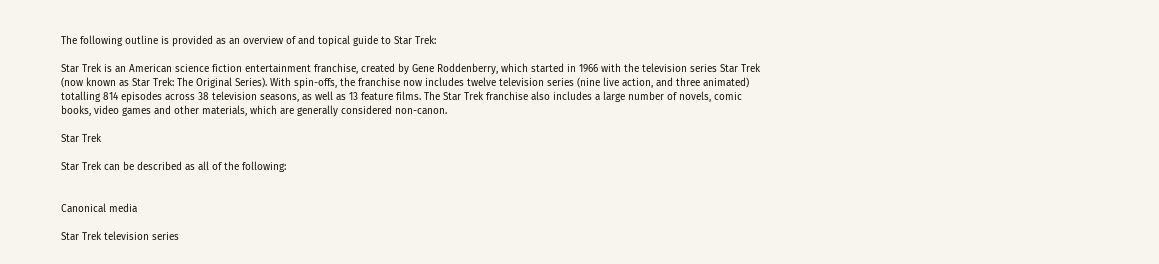The following outline is provided as an overview of and topical guide to Star Trek:

Star Trek is an American science fiction entertainment franchise, created by Gene Roddenberry, which started in 1966 with the television series Star Trek (now known as Star Trek: The Original Series). With spin-offs, the franchise now includes twelve television series (nine live action, and three animated) totalling 814 episodes across 38 television seasons, as well as 13 feature films. The Star Trek franchise also includes a large number of novels, comic books, video games and other materials, which are generally considered non-canon.

Star Trek

Star Trek can be described as all of the following:


Canonical media

Star Trek television series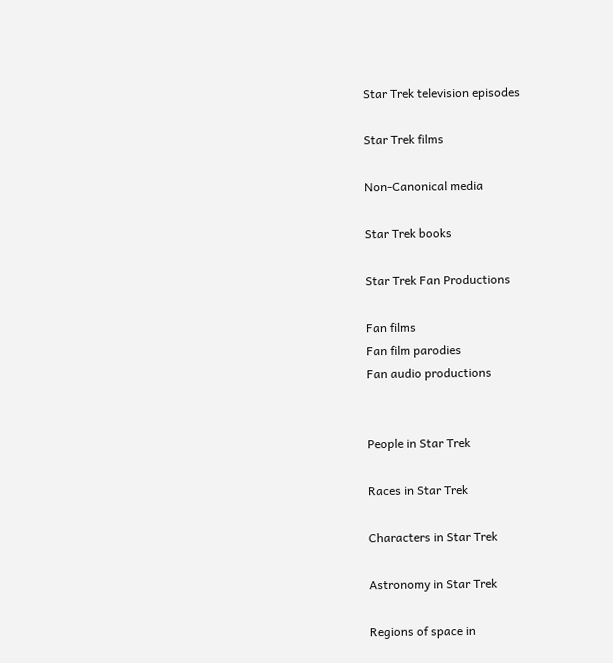Star Trek television episodes

Star Trek films

Non-Canonical media

Star Trek books

Star Trek Fan Productions

Fan films
Fan film parodies
Fan audio productions


People in Star Trek

Races in Star Trek

Characters in Star Trek

Astronomy in Star Trek

Regions of space in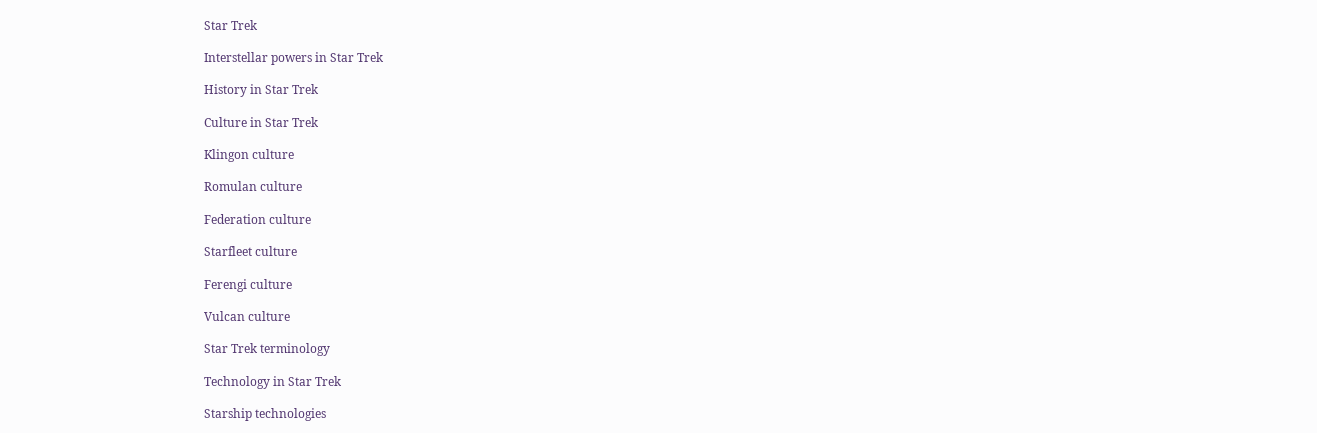Star Trek

Interstellar powers in Star Trek

History in Star Trek

Culture in Star Trek

Klingon culture

Romulan culture

Federation culture

Starfleet culture

Ferengi culture

Vulcan culture

Star Trek terminology

Technology in Star Trek

Starship technologies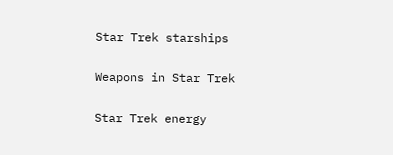Star Trek starships

Weapons in Star Trek

Star Trek energy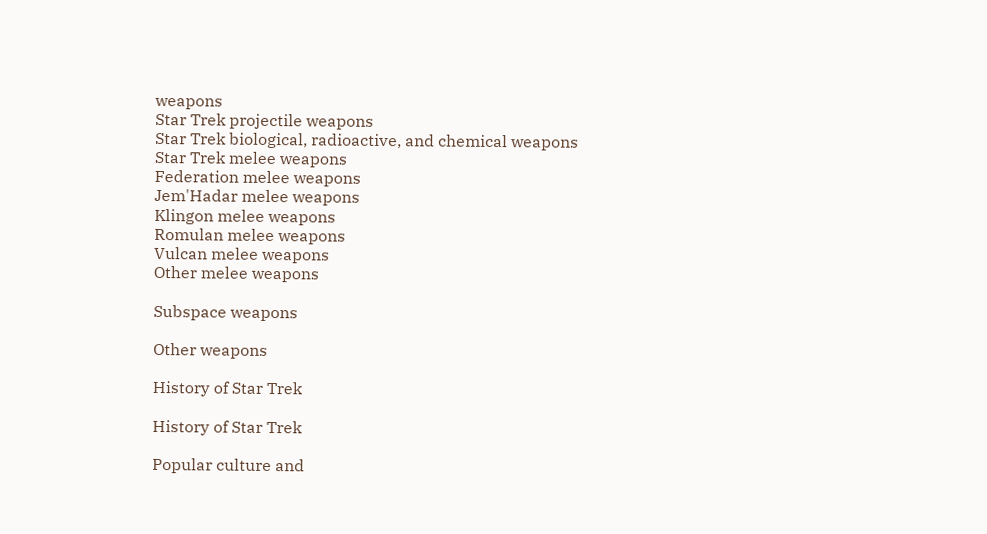weapons
Star Trek projectile weapons
Star Trek biological, radioactive, and chemical weapons
Star Trek melee weapons
Federation melee weapons
Jem'Hadar melee weapons
Klingon melee weapons
Romulan melee weapons
Vulcan melee weapons
Other melee weapons

Subspace weapons

Other weapons

History of Star Trek

History of Star Trek

Popular culture and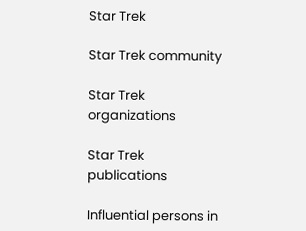Star Trek

Star Trek community

Star Trek organizations

Star Trek publications

Influential persons in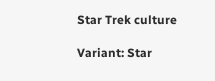Star Trek culture

Variant: Star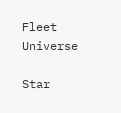Fleet Universe

Star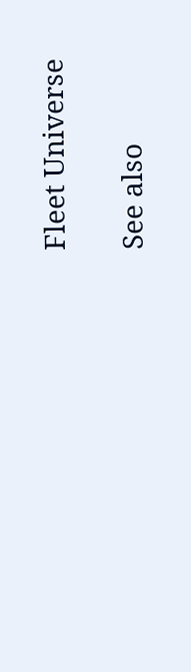Fleet Universe

See also